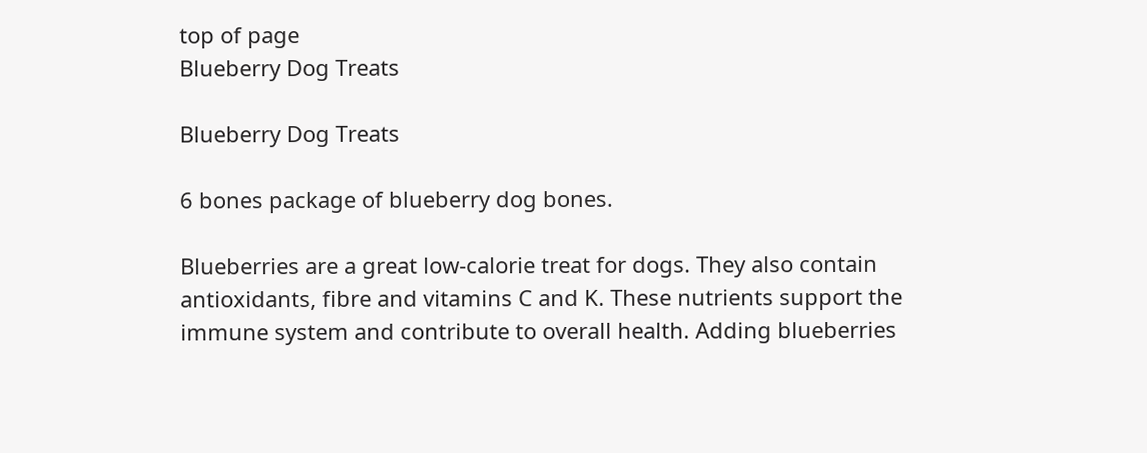top of page
Blueberry Dog Treats

Blueberry Dog Treats

6 bones package of blueberry dog bones.

Blueberries are a great low-calorie treat for dogs. They also contain antioxidants, fibre and vitamins C and K. These nutrients support the immune system and contribute to overall health. Adding blueberries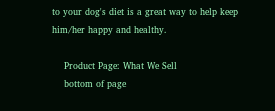to your dog's diet is a great way to help keep him/her happy and healthy.

    Product Page: What We Sell
    bottom of page